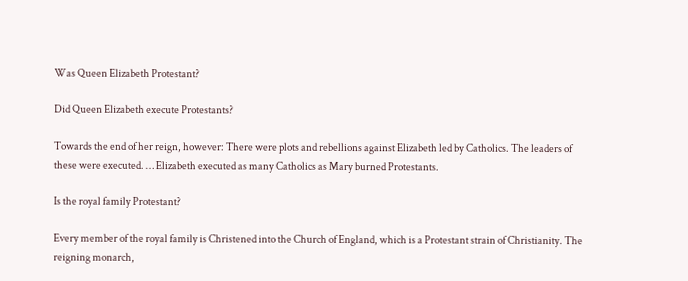Was Queen Elizabeth Protestant?

Did Queen Elizabeth execute Protestants?

Towards the end of her reign, however: There were plots and rebellions against Elizabeth led by Catholics. The leaders of these were executed. … Elizabeth executed as many Catholics as Mary burned Protestants.

Is the royal family Protestant?

Every member of the royal family is Christened into the Church of England, which is a Protestant strain of Christianity. The reigning monarch,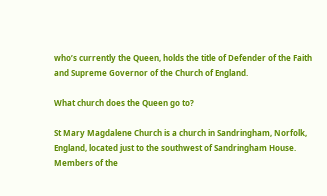who’s currently the Queen, holds the title of Defender of the Faith and Supreme Governor of the Church of England.

What church does the Queen go to?

St Mary Magdalene Church is a church in Sandringham, Norfolk, England, located just to the southwest of Sandringham House. Members of the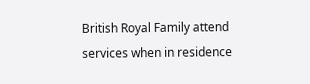British Royal Family attend services when in residence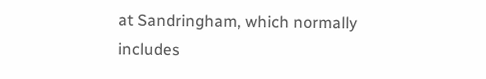at Sandringham, which normally includes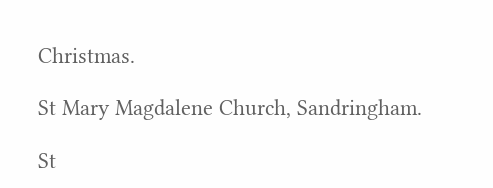Christmas.

St Mary Magdalene Church, Sandringham.

St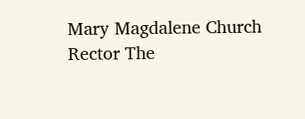Mary Magdalene Church
Rector The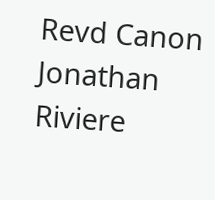Revd Canon Jonathan Riviere